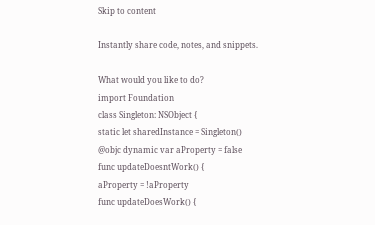Skip to content

Instantly share code, notes, and snippets.

What would you like to do?
import Foundation
class Singleton: NSObject {
static let sharedInstance = Singleton()
@objc dynamic var aProperty = false
func updateDoesntWork() {
aProperty = !aProperty
func updateDoesWork() {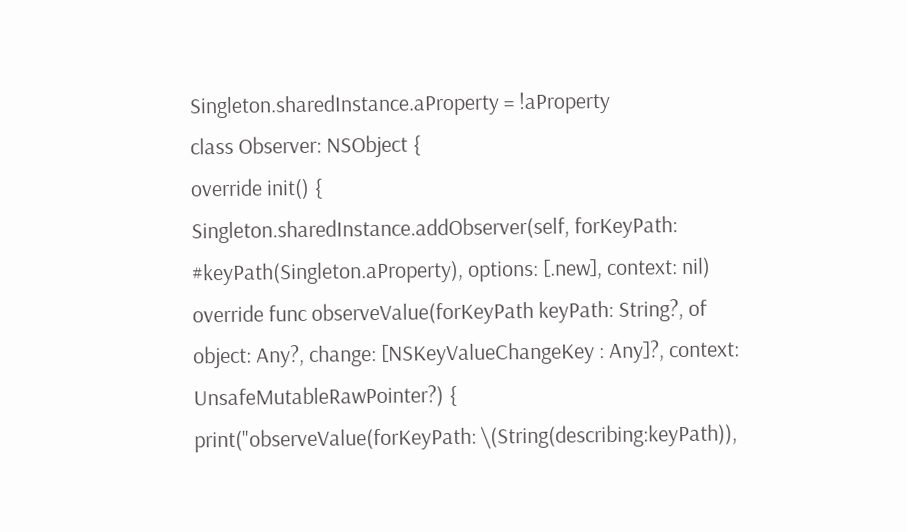Singleton.sharedInstance.aProperty = !aProperty
class Observer: NSObject {
override init() {
Singleton.sharedInstance.addObserver(self, forKeyPath: #keyPath(Singleton.aProperty), options: [.new], context: nil)
override func observeValue(forKeyPath keyPath: String?, of object: Any?, change: [NSKeyValueChangeKey : Any]?, context: UnsafeMutableRawPointer?) {
print("observeValue(forKeyPath: \(String(describing:keyPath)),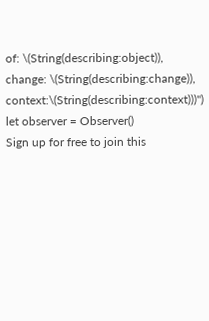of: \(String(describing:object)), change: \(String(describing:change)), context:\(String(describing:context)))")
let observer = Observer()
Sign up for free to join this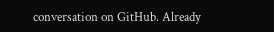conversation on GitHub. Already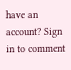have an account? Sign in to comment